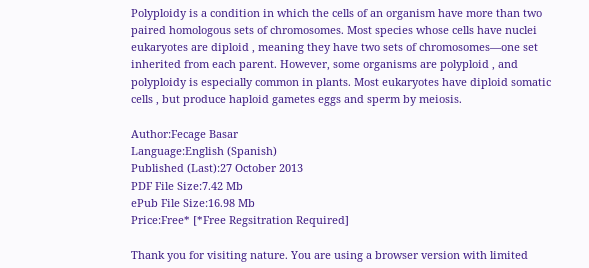Polyploidy is a condition in which the cells of an organism have more than two paired homologous sets of chromosomes. Most species whose cells have nuclei eukaryotes are diploid , meaning they have two sets of chromosomes—one set inherited from each parent. However, some organisms are polyploid , and polyploidy is especially common in plants. Most eukaryotes have diploid somatic cells , but produce haploid gametes eggs and sperm by meiosis.

Author:Fecage Basar
Language:English (Spanish)
Published (Last):27 October 2013
PDF File Size:7.42 Mb
ePub File Size:16.98 Mb
Price:Free* [*Free Regsitration Required]

Thank you for visiting nature. You are using a browser version with limited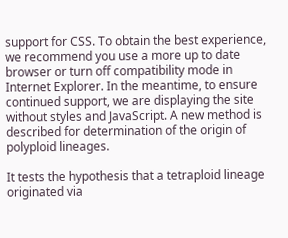support for CSS. To obtain the best experience, we recommend you use a more up to date browser or turn off compatibility mode in Internet Explorer. In the meantime, to ensure continued support, we are displaying the site without styles and JavaScript. A new method is described for determination of the origin of polyploid lineages.

It tests the hypothesis that a tetraploid lineage originated via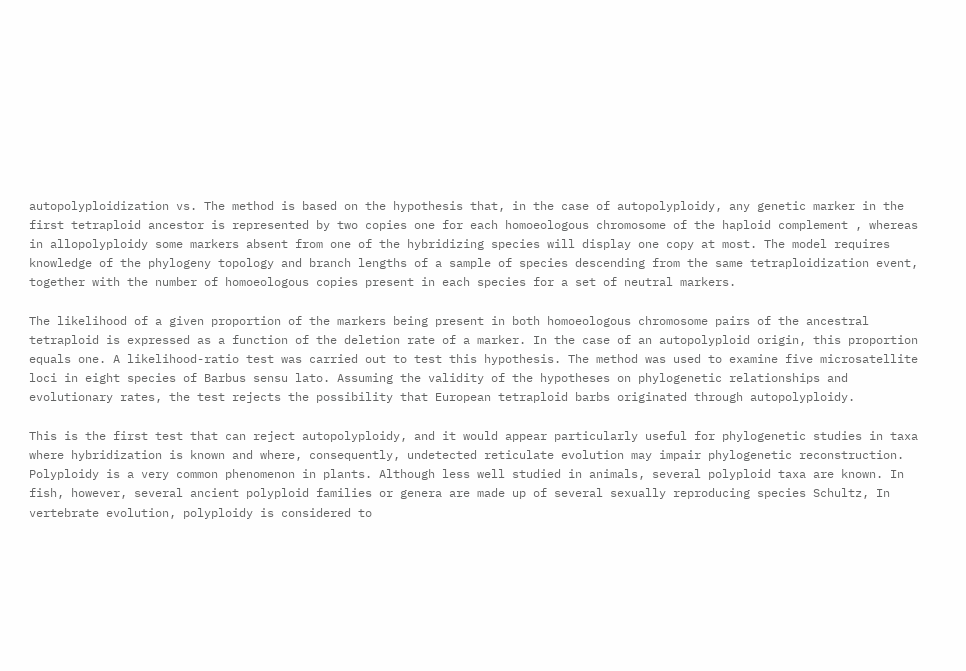autopolyploidization vs. The method is based on the hypothesis that, in the case of autopolyploidy, any genetic marker in the first tetraploid ancestor is represented by two copies one for each homoeologous chromosome of the haploid complement , whereas in allopolyploidy some markers absent from one of the hybridizing species will display one copy at most. The model requires knowledge of the phylogeny topology and branch lengths of a sample of species descending from the same tetraploidization event, together with the number of homoeologous copies present in each species for a set of neutral markers.

The likelihood of a given proportion of the markers being present in both homoeologous chromosome pairs of the ancestral tetraploid is expressed as a function of the deletion rate of a marker. In the case of an autopolyploid origin, this proportion equals one. A likelihood-ratio test was carried out to test this hypothesis. The method was used to examine five microsatellite loci in eight species of Barbus sensu lato. Assuming the validity of the hypotheses on phylogenetic relationships and evolutionary rates, the test rejects the possibility that European tetraploid barbs originated through autopolyploidy.

This is the first test that can reject autopolyploidy, and it would appear particularly useful for phylogenetic studies in taxa where hybridization is known and where, consequently, undetected reticulate evolution may impair phylogenetic reconstruction. Polyploidy is a very common phenomenon in plants. Although less well studied in animals, several polyploid taxa are known. In fish, however, several ancient polyploid families or genera are made up of several sexually reproducing species Schultz, In vertebrate evolution, polyploidy is considered to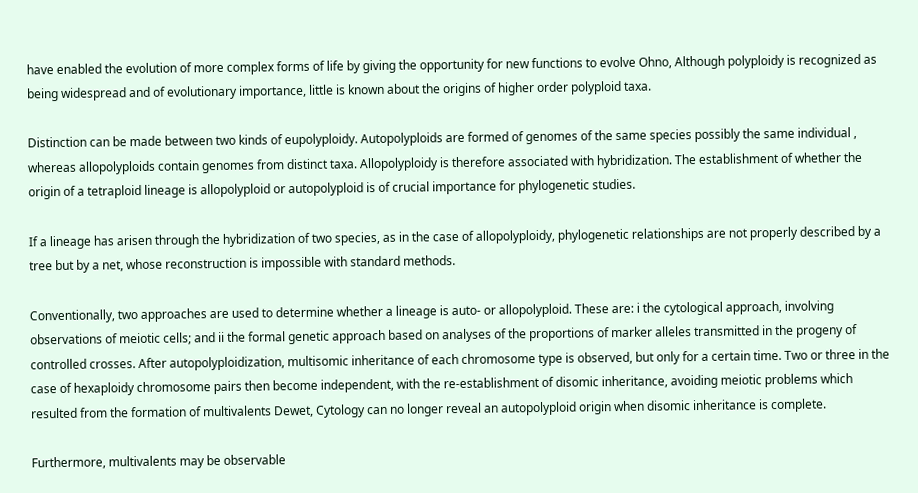have enabled the evolution of more complex forms of life by giving the opportunity for new functions to evolve Ohno, Although polyploidy is recognized as being widespread and of evolutionary importance, little is known about the origins of higher order polyploid taxa.

Distinction can be made between two kinds of eupolyploidy. Autopolyploids are formed of genomes of the same species possibly the same individual , whereas allopolyploids contain genomes from distinct taxa. Allopolyploidy is therefore associated with hybridization. The establishment of whether the origin of a tetraploid lineage is allopolyploid or autopolyploid is of crucial importance for phylogenetic studies.

If a lineage has arisen through the hybridization of two species, as in the case of allopolyploidy, phylogenetic relationships are not properly described by a tree but by a net, whose reconstruction is impossible with standard methods.

Conventionally, two approaches are used to determine whether a lineage is auto- or allopolyploid. These are: i the cytological approach, involving observations of meiotic cells; and ii the formal genetic approach based on analyses of the proportions of marker alleles transmitted in the progeny of controlled crosses. After autopolyploidization, multisomic inheritance of each chromosome type is observed, but only for a certain time. Two or three in the case of hexaploidy chromosome pairs then become independent, with the re-establishment of disomic inheritance, avoiding meiotic problems which resulted from the formation of multivalents Dewet, Cytology can no longer reveal an autopolyploid origin when disomic inheritance is complete.

Furthermore, multivalents may be observable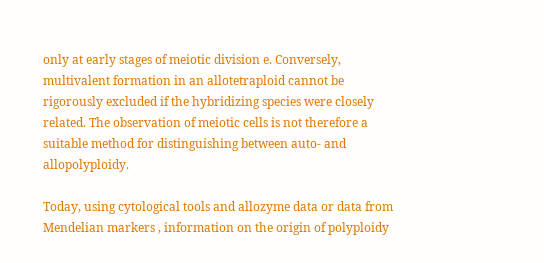only at early stages of meiotic division e. Conversely, multivalent formation in an allotetraploid cannot be rigorously excluded if the hybridizing species were closely related. The observation of meiotic cells is not therefore a suitable method for distinguishing between auto- and allopolyploidy.

Today, using cytological tools and allozyme data or data from Mendelian markers , information on the origin of polyploidy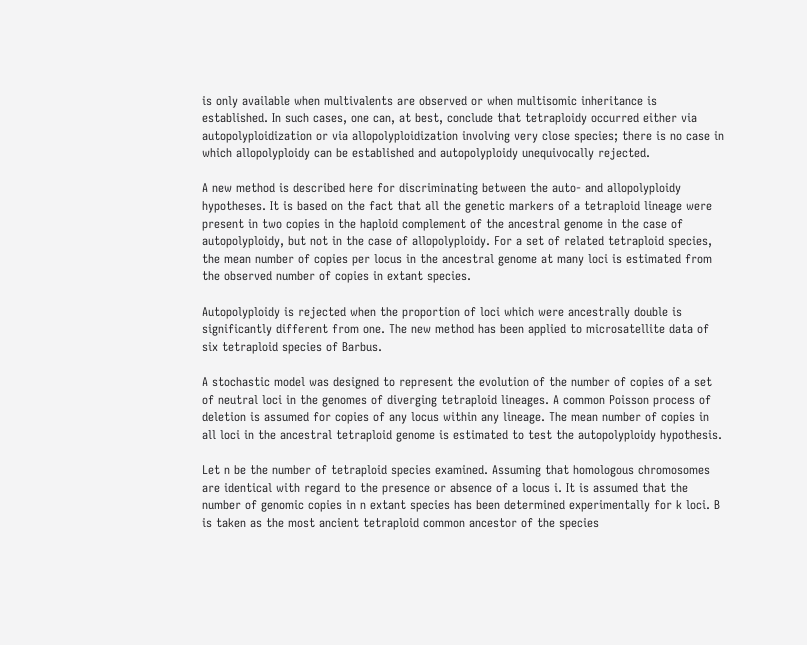is only available when multivalents are observed or when multisomic inheritance is established. In such cases, one can, at best, conclude that tetraploidy occurred either via autopolyploidization or via allopolyploidization involving very close species; there is no case in which allopolyploidy can be established and autopolyploidy unequivocally rejected.

A new method is described here for discriminating between the auto- and allopolyploidy hypotheses. It is based on the fact that all the genetic markers of a tetraploid lineage were present in two copies in the haploid complement of the ancestral genome in the case of autopolyploidy, but not in the case of allopolyploidy. For a set of related tetraploid species, the mean number of copies per locus in the ancestral genome at many loci is estimated from the observed number of copies in extant species.

Autopolyploidy is rejected when the proportion of loci which were ancestrally double is significantly different from one. The new method has been applied to microsatellite data of six tetraploid species of Barbus.

A stochastic model was designed to represent the evolution of the number of copies of a set of neutral loci in the genomes of diverging tetraploid lineages. A common Poisson process of deletion is assumed for copies of any locus within any lineage. The mean number of copies in all loci in the ancestral tetraploid genome is estimated to test the autopolyploidy hypothesis.

Let n be the number of tetraploid species examined. Assuming that homologous chromosomes are identical with regard to the presence or absence of a locus i. It is assumed that the number of genomic copies in n extant species has been determined experimentally for k loci. B is taken as the most ancient tetraploid common ancestor of the species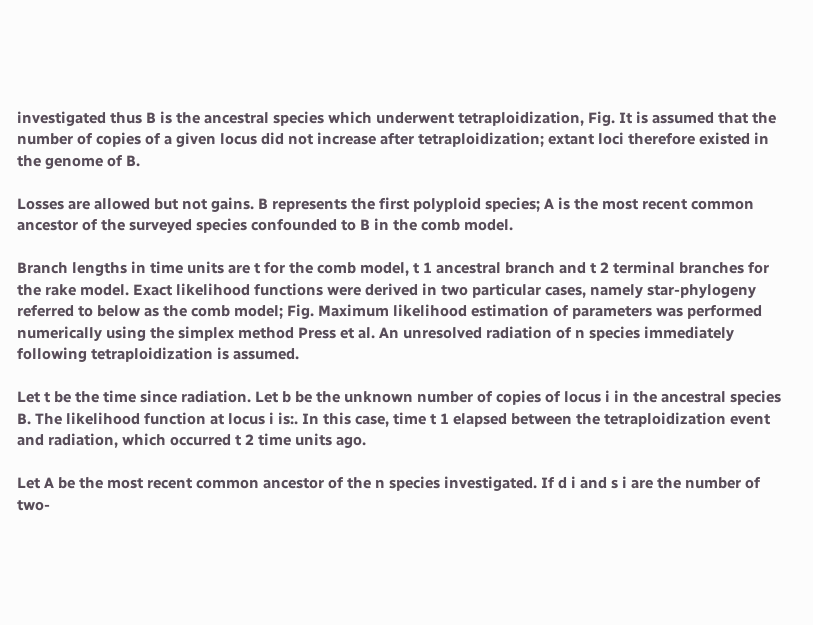investigated thus B is the ancestral species which underwent tetraploidization, Fig. It is assumed that the number of copies of a given locus did not increase after tetraploidization; extant loci therefore existed in the genome of B.

Losses are allowed but not gains. B represents the first polyploid species; A is the most recent common ancestor of the surveyed species confounded to B in the comb model.

Branch lengths in time units are t for the comb model, t 1 ancestral branch and t 2 terminal branches for the rake model. Exact likelihood functions were derived in two particular cases, namely star-phylogeny referred to below as the comb model; Fig. Maximum likelihood estimation of parameters was performed numerically using the simplex method Press et al. An unresolved radiation of n species immediately following tetraploidization is assumed.

Let t be the time since radiation. Let b be the unknown number of copies of locus i in the ancestral species B. The likelihood function at locus i is:. In this case, time t 1 elapsed between the tetraploidization event and radiation, which occurred t 2 time units ago.

Let A be the most recent common ancestor of the n species investigated. If d i and s i are the number of two-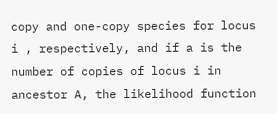copy and one-copy species for locus i , respectively, and if a is the number of copies of locus i in ancestor A, the likelihood function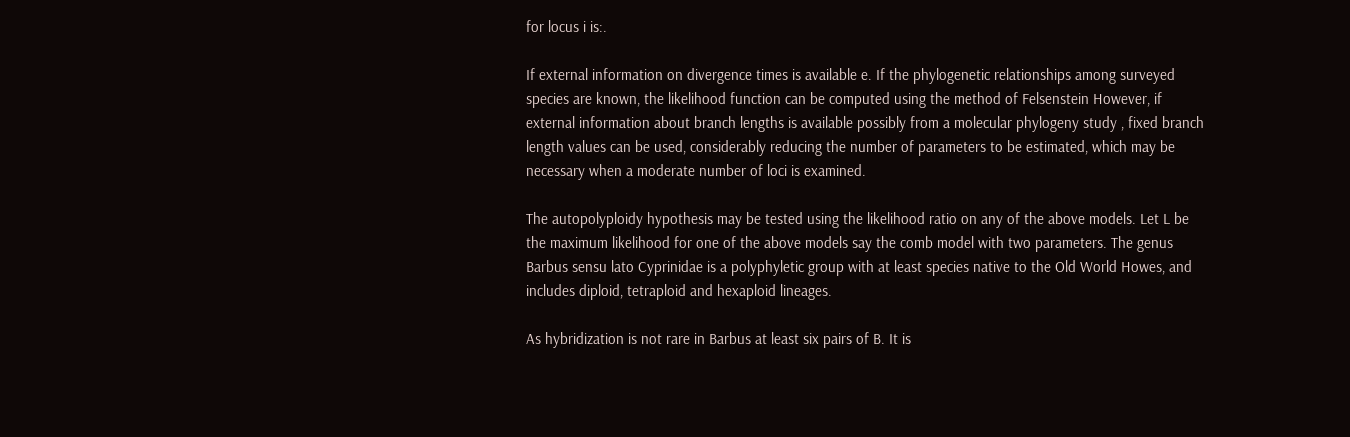for locus i is:.

If external information on divergence times is available e. If the phylogenetic relationships among surveyed species are known, the likelihood function can be computed using the method of Felsenstein However, if external information about branch lengths is available possibly from a molecular phylogeny study , fixed branch length values can be used, considerably reducing the number of parameters to be estimated, which may be necessary when a moderate number of loci is examined.

The autopolyploidy hypothesis may be tested using the likelihood ratio on any of the above models. Let L be the maximum likelihood for one of the above models say the comb model with two parameters. The genus Barbus sensu lato Cyprinidae is a polyphyletic group with at least species native to the Old World Howes, and includes diploid, tetraploid and hexaploid lineages.

As hybridization is not rare in Barbus at least six pairs of B. It is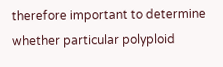therefore important to determine whether particular polyploid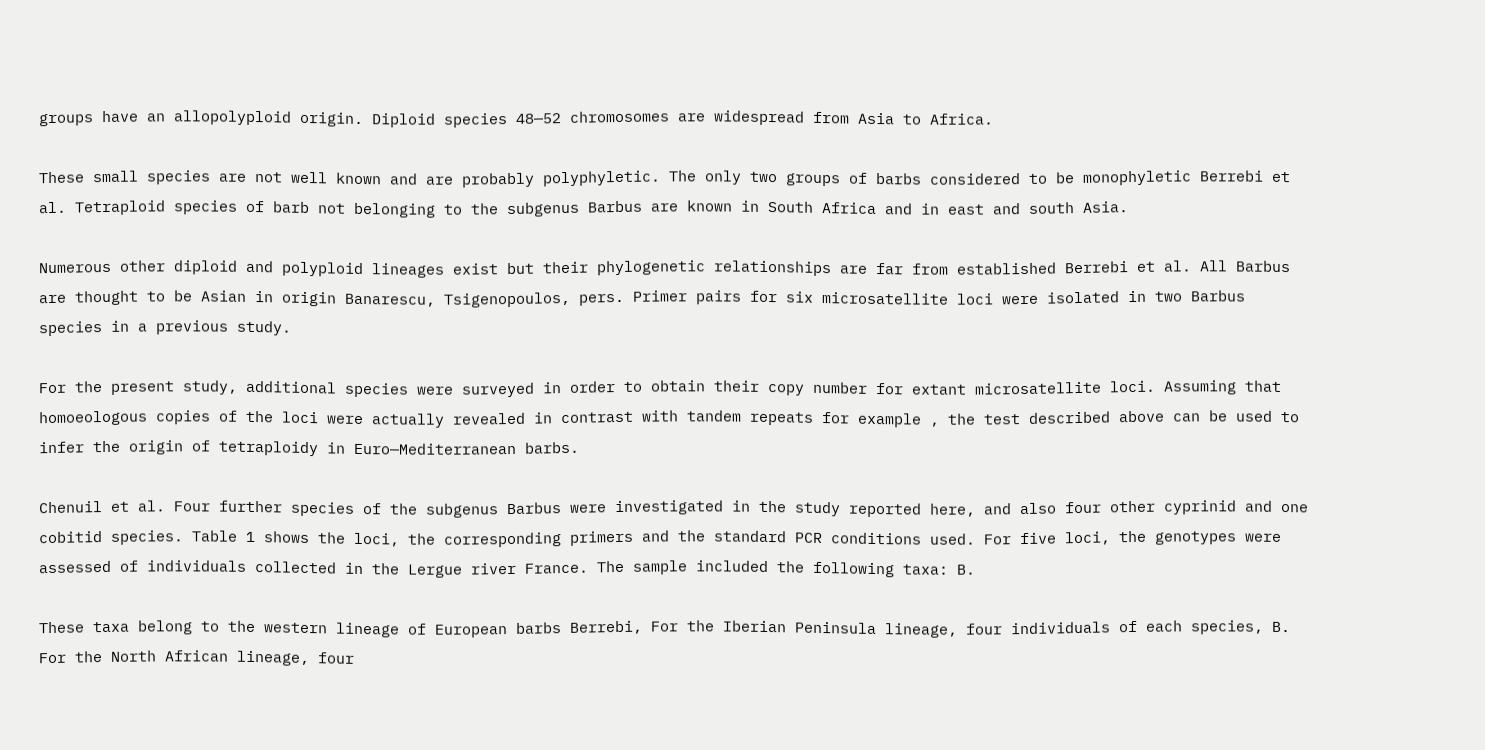groups have an allopolyploid origin. Diploid species 48—52 chromosomes are widespread from Asia to Africa.

These small species are not well known and are probably polyphyletic. The only two groups of barbs considered to be monophyletic Berrebi et al. Tetraploid species of barb not belonging to the subgenus Barbus are known in South Africa and in east and south Asia.

Numerous other diploid and polyploid lineages exist but their phylogenetic relationships are far from established Berrebi et al. All Barbus are thought to be Asian in origin Banarescu, Tsigenopoulos, pers. Primer pairs for six microsatellite loci were isolated in two Barbus species in a previous study.

For the present study, additional species were surveyed in order to obtain their copy number for extant microsatellite loci. Assuming that homoeologous copies of the loci were actually revealed in contrast with tandem repeats for example , the test described above can be used to infer the origin of tetraploidy in Euro—Mediterranean barbs.

Chenuil et al. Four further species of the subgenus Barbus were investigated in the study reported here, and also four other cyprinid and one cobitid species. Table 1 shows the loci, the corresponding primers and the standard PCR conditions used. For five loci, the genotypes were assessed of individuals collected in the Lergue river France. The sample included the following taxa: B.

These taxa belong to the western lineage of European barbs Berrebi, For the Iberian Peninsula lineage, four individuals of each species, B. For the North African lineage, four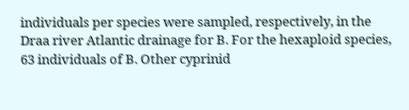individuals per species were sampled, respectively, in the Draa river Atlantic drainage for B. For the hexaploid species, 63 individuals of B. Other cyprinid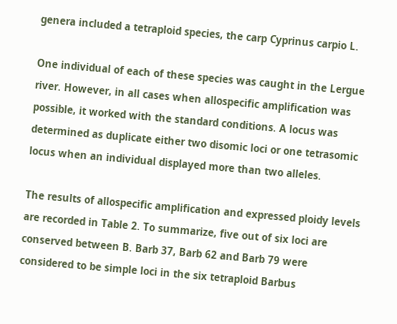genera included a tetraploid species, the carp Cyprinus carpio L.

One individual of each of these species was caught in the Lergue river. However, in all cases when allospecific amplification was possible, it worked with the standard conditions. A locus was determined as duplicate either two disomic loci or one tetrasomic locus when an individual displayed more than two alleles.

The results of allospecific amplification and expressed ploidy levels are recorded in Table 2. To summarize, five out of six loci are conserved between B. Barb 37, Barb 62 and Barb 79 were considered to be simple loci in the six tetraploid Barbus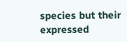species but their expressed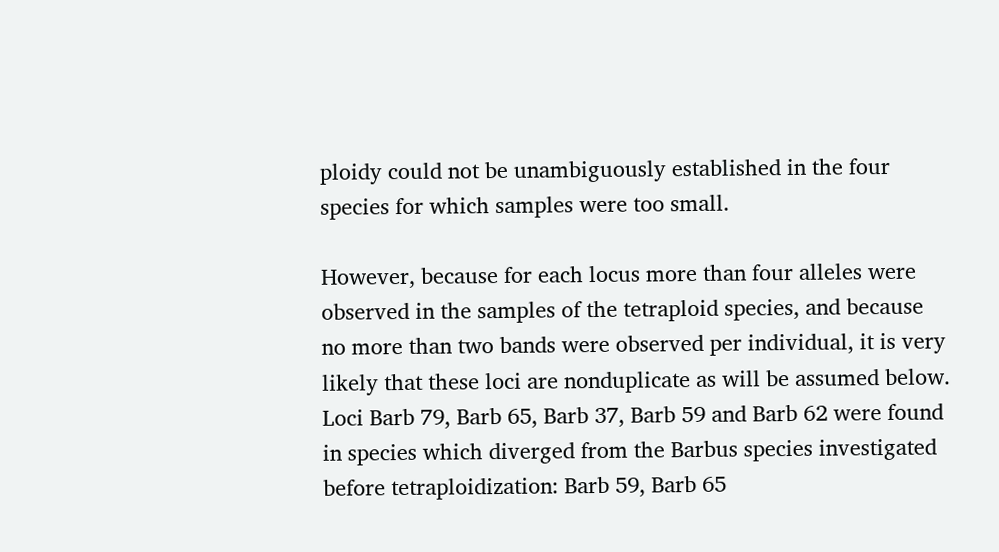ploidy could not be unambiguously established in the four species for which samples were too small.

However, because for each locus more than four alleles were observed in the samples of the tetraploid species, and because no more than two bands were observed per individual, it is very likely that these loci are nonduplicate as will be assumed below. Loci Barb 79, Barb 65, Barb 37, Barb 59 and Barb 62 were found in species which diverged from the Barbus species investigated before tetraploidization: Barb 59, Barb 65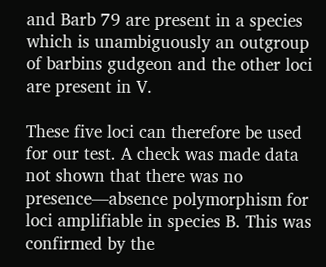and Barb 79 are present in a species which is unambiguously an outgroup of barbins gudgeon and the other loci are present in V.

These five loci can therefore be used for our test. A check was made data not shown that there was no presence—absence polymorphism for loci amplifiable in species B. This was confirmed by the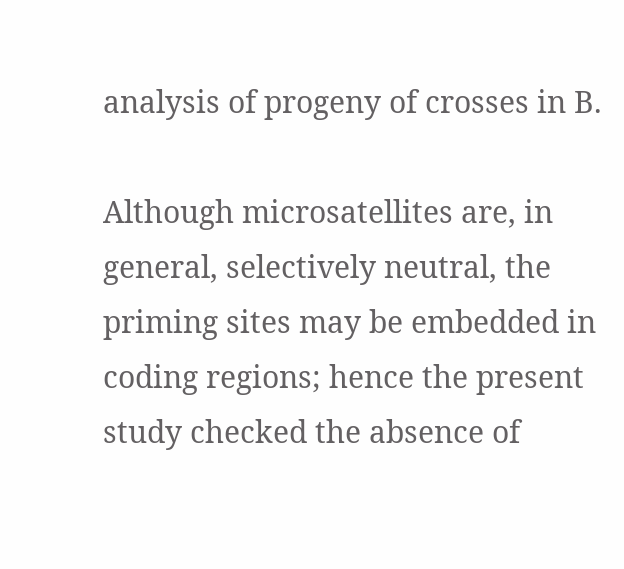analysis of progeny of crosses in B.

Although microsatellites are, in general, selectively neutral, the priming sites may be embedded in coding regions; hence the present study checked the absence of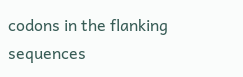codons in the flanking sequences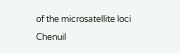of the microsatellite loci Chenuil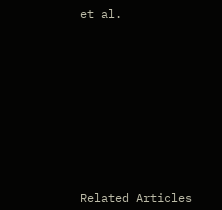et al.










Related Articles